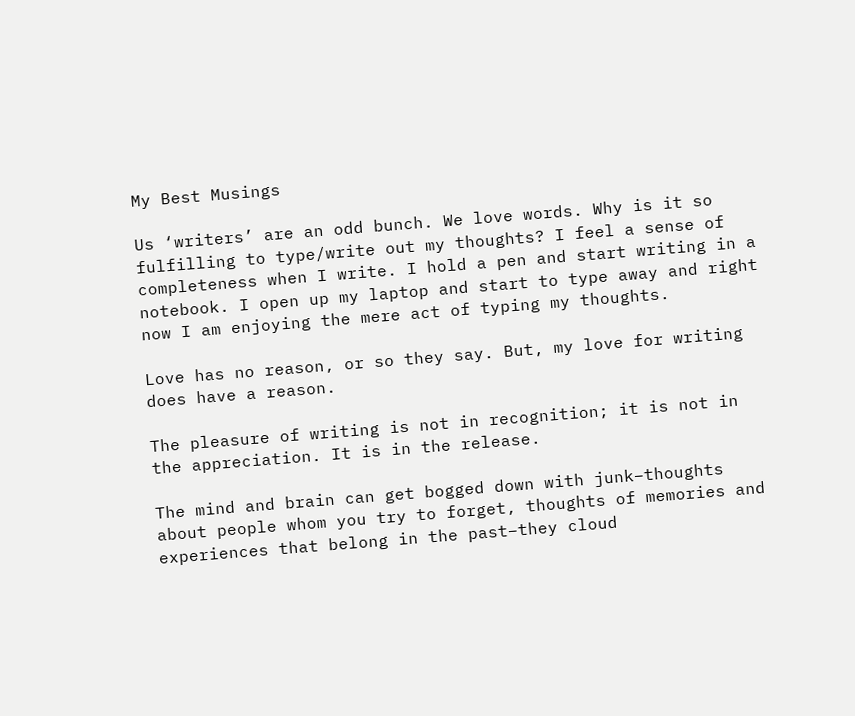My Best Musings

Us ‘writers’ are an odd bunch. We love words. Why is it so fulfilling to type/write out my thoughts? I feel a sense of completeness when I write. I hold a pen and start writing in a notebook. I open up my laptop and start to type away and right now I am enjoying the mere act of typing my thoughts.

Love has no reason, or so they say. But, my love for writing does have a reason.

The pleasure of writing is not in recognition; it is not in the appreciation. It is in the release.

The mind and brain can get bogged down with junk–thoughts about people whom you try to forget, thoughts of memories and experiences that belong in the past–they cloud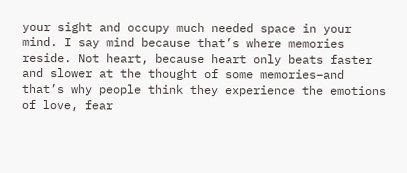your sight and occupy much needed space in your mind. I say mind because that’s where memories reside. Not heart, because heart only beats faster and slower at the thought of some memories–and that’s why people think they experience the emotions of love, fear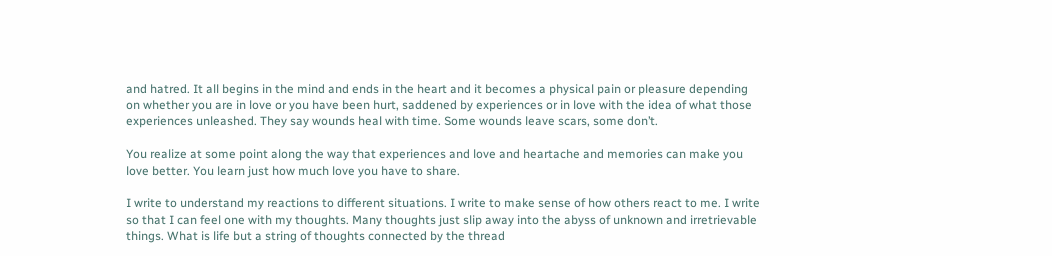and hatred. It all begins in the mind and ends in the heart and it becomes a physical pain or pleasure depending on whether you are in love or you have been hurt, saddened by experiences or in love with the idea of what those experiences unleashed. They say wounds heal with time. Some wounds leave scars, some don’t.

You realize at some point along the way that experiences and love and heartache and memories can make you love better. You learn just how much love you have to share.

I write to understand my reactions to different situations. I write to make sense of how others react to me. I write so that I can feel one with my thoughts. Many thoughts just slip away into the abyss of unknown and irretrievable things. What is life but a string of thoughts connected by the thread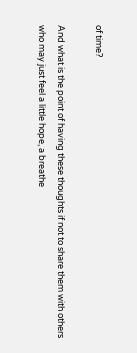of time?

And what is the point of having these thoughts if not to share them with others who may just feel a little hope, a breathe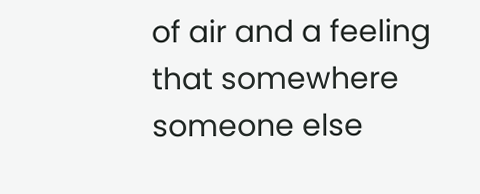of air and a feeling that somewhere someone else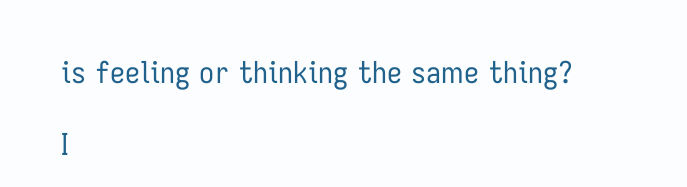is feeling or thinking the same thing?

I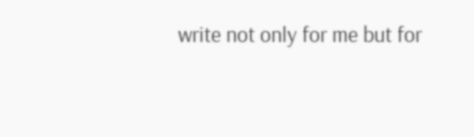write not only for me but for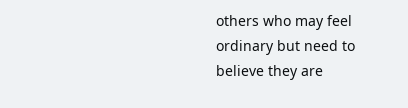others who may feel ordinary but need to believe they are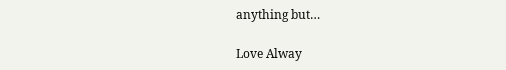anything but…

Love Alway